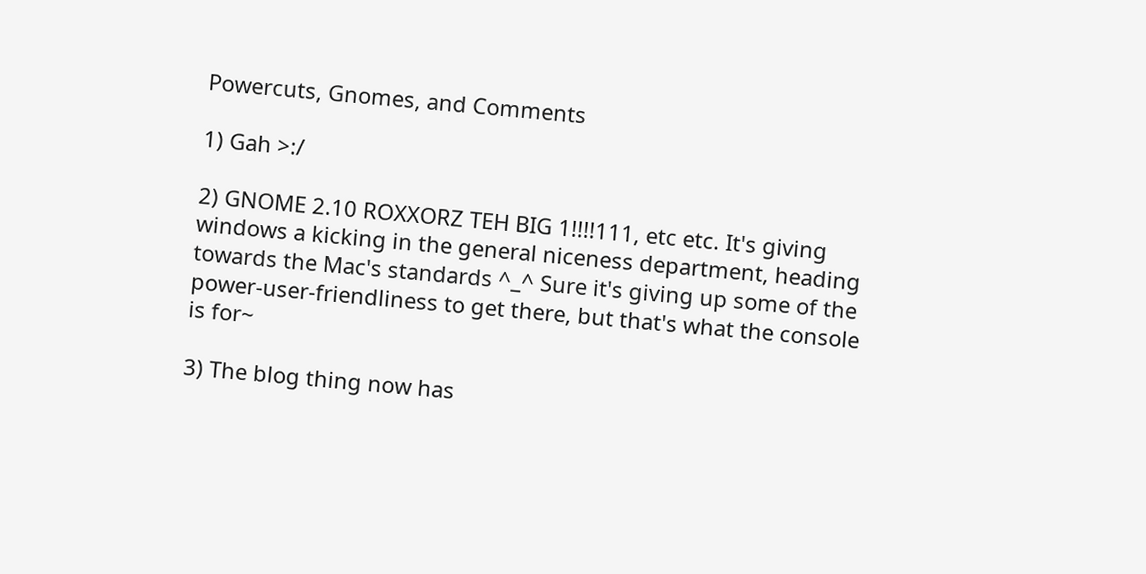Powercuts, Gnomes, and Comments

1) Gah >:/

2) GNOME 2.10 ROXXORZ TEH BIG 1!!!!111, etc etc. It's giving windows a kicking in the general niceness department, heading towards the Mac's standards ^_^ Sure it's giving up some of the power-user-friendliness to get there, but that's what the console is for~

3) The blog thing now has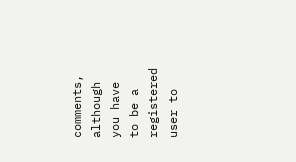comments, although you have to be a registered user to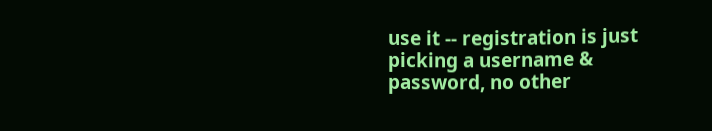use it -- registration is just picking a username & password, no other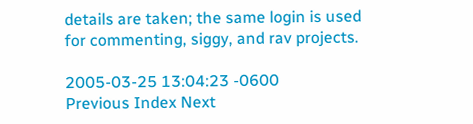details are taken; the same login is used for commenting, siggy, and rav projects.

2005-03-25 13:04:23 -0600
Previous Index Next